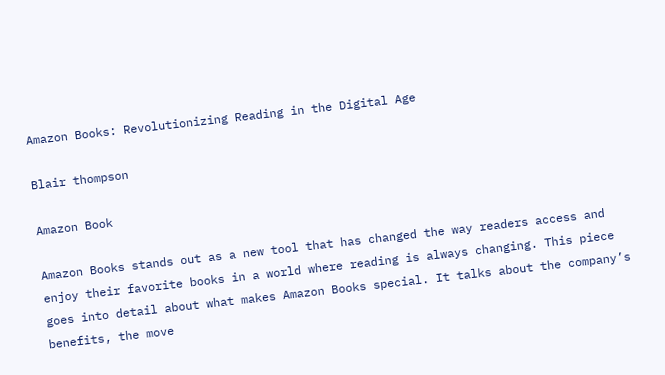Amazon Books: Revolutionizing Reading in the Digital Age

Blair thompson

Amazon Book

Amazon Books stands out as a new tool that has changed the way readers access and enjoy their favorite books in a world where reading is always changing. This piece goes into detail about what makes Amazon Books special. It talks about the company’s benefits, the move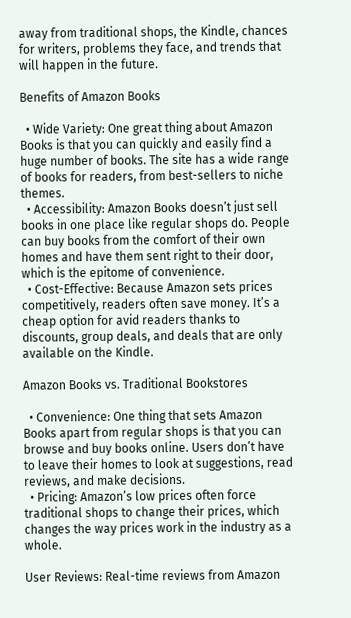away from traditional shops, the Kindle, chances for writers, problems they face, and trends that will happen in the future.

Benefits of Amazon Books

  • Wide Variety: One great thing about Amazon Books is that you can quickly and easily find a huge number of books. The site has a wide range of books for readers, from best-sellers to niche themes.
  • Accessibility: Amazon Books doesn’t just sell books in one place like regular shops do. People can buy books from the comfort of their own homes and have them sent right to their door, which is the epitome of convenience.
  • Cost-Effective: Because Amazon sets prices competitively, readers often save money. It’s a cheap option for avid readers thanks to discounts, group deals, and deals that are only available on the Kindle.

Amazon Books vs. Traditional Bookstores

  • Convenience: One thing that sets Amazon Books apart from regular shops is that you can browse and buy books online. Users don’t have to leave their homes to look at suggestions, read reviews, and make decisions.
  • Pricing: Amazon’s low prices often force traditional shops to change their prices, which changes the way prices work in the industry as a whole.

User Reviews: Real-time reviews from Amazon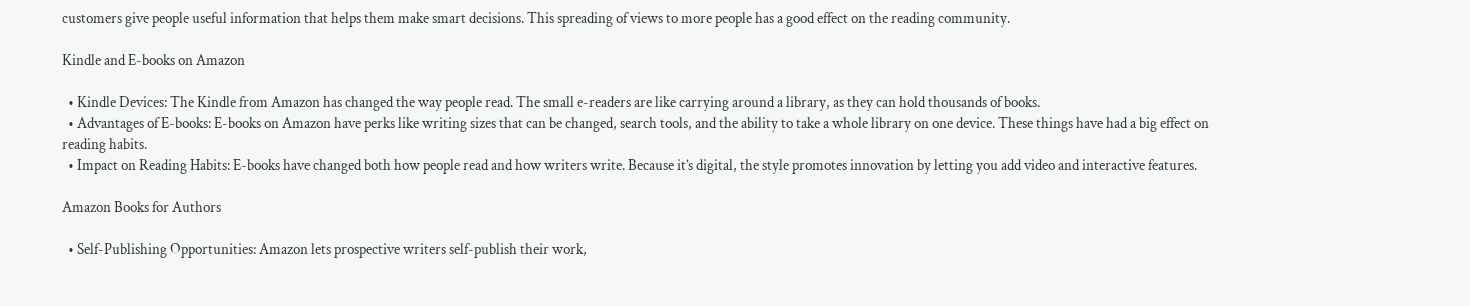customers give people useful information that helps them make smart decisions. This spreading of views to more people has a good effect on the reading community.

Kindle and E-books on Amazon

  • Kindle Devices: The Kindle from Amazon has changed the way people read. The small e-readers are like carrying around a library, as they can hold thousands of books.
  • Advantages of E-books: E-books on Amazon have perks like writing sizes that can be changed, search tools, and the ability to take a whole library on one device. These things have had a big effect on reading habits.
  • Impact on Reading Habits: E-books have changed both how people read and how writers write. Because it’s digital, the style promotes innovation by letting you add video and interactive features.

Amazon Books for Authors

  • Self-Publishing Opportunities: Amazon lets prospective writers self-publish their work,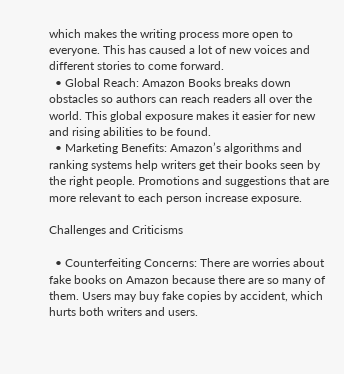which makes the writing process more open to everyone. This has caused a lot of new voices and different stories to come forward.
  • Global Reach: Amazon Books breaks down obstacles so authors can reach readers all over the world. This global exposure makes it easier for new and rising abilities to be found.
  • Marketing Benefits: Amazon’s algorithms and ranking systems help writers get their books seen by the right people. Promotions and suggestions that are more relevant to each person increase exposure.

Challenges and Criticisms

  • Counterfeiting Concerns: There are worries about fake books on Amazon because there are so many of them. Users may buy fake copies by accident, which hurts both writers and users.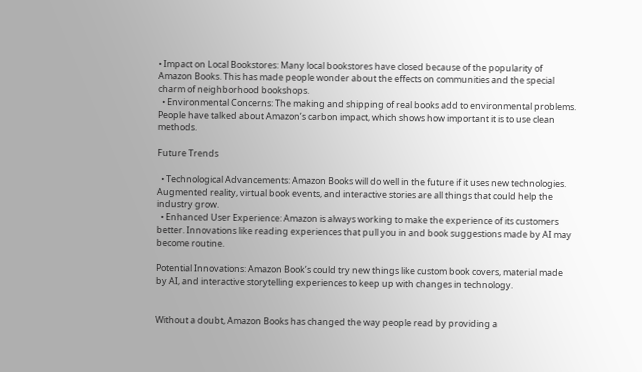• Impact on Local Bookstores: Many local bookstores have closed because of the popularity of Amazon Books. This has made people wonder about the effects on communities and the special charm of neighborhood bookshops.
  • Environmental Concerns: The making and shipping of real books add to environmental problems. People have talked about Amazon’s carbon impact, which shows how important it is to use clean methods.

Future Trends

  • Technological Advancements: Amazon Books will do well in the future if it uses new technologies. Augmented reality, virtual book events, and interactive stories are all things that could help the industry grow.
  • Enhanced User Experience: Amazon is always working to make the experience of its customers better. Innovations like reading experiences that pull you in and book suggestions made by AI may become routine.

Potential Innovations: Amazon Book’s could try new things like custom book covers, material made by AI, and interactive storytelling experiences to keep up with changes in technology.


Without a doubt, Amazon Books has changed the way people read by providing a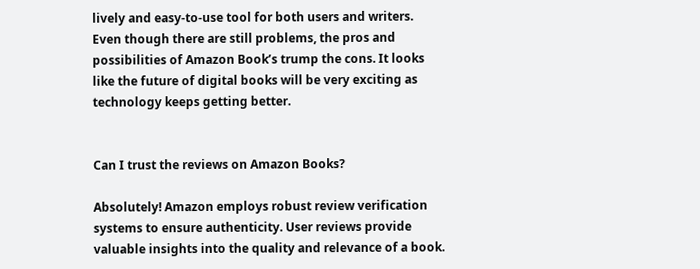lively and easy-to-use tool for both users and writers. Even though there are still problems, the pros and possibilities of Amazon Book’s trump the cons. It looks like the future of digital books will be very exciting as technology keeps getting better.


Can I trust the reviews on Amazon Books?

Absolutely! Amazon employs robust review verification systems to ensure authenticity. User reviews provide valuable insights into the quality and relevance of a book.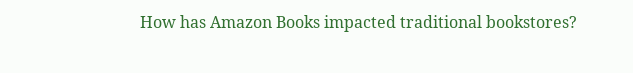How has Amazon Books impacted traditional bookstores?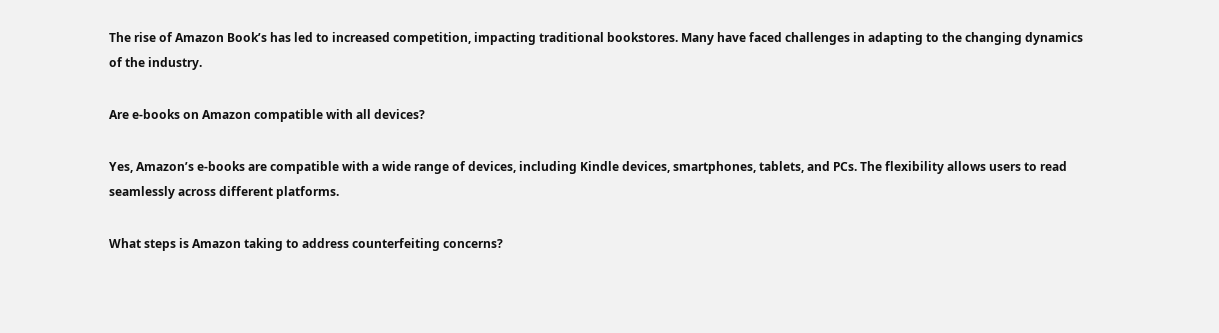The rise of Amazon Book’s has led to increased competition, impacting traditional bookstores. Many have faced challenges in adapting to the changing dynamics of the industry.

Are e-books on Amazon compatible with all devices?

Yes, Amazon’s e-books are compatible with a wide range of devices, including Kindle devices, smartphones, tablets, and PCs. The flexibility allows users to read seamlessly across different platforms.

What steps is Amazon taking to address counterfeiting concerns?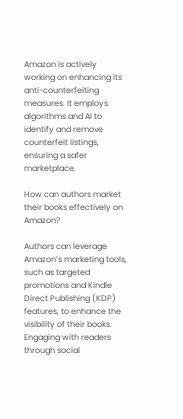Amazon is actively working on enhancing its anti-counterfeiting measures. It employs algorithms and AI to identify and remove counterfeit listings, ensuring a safer marketplace.

How can authors market their books effectively on Amazon?

Authors can leverage Amazon’s marketing tools, such as targeted promotions and Kindle Direct Publishing (KDP) features, to enhance the visibility of their books. Engaging with readers through social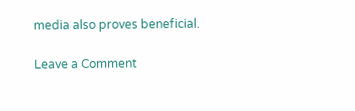media also proves beneficial.

Leave a Comment